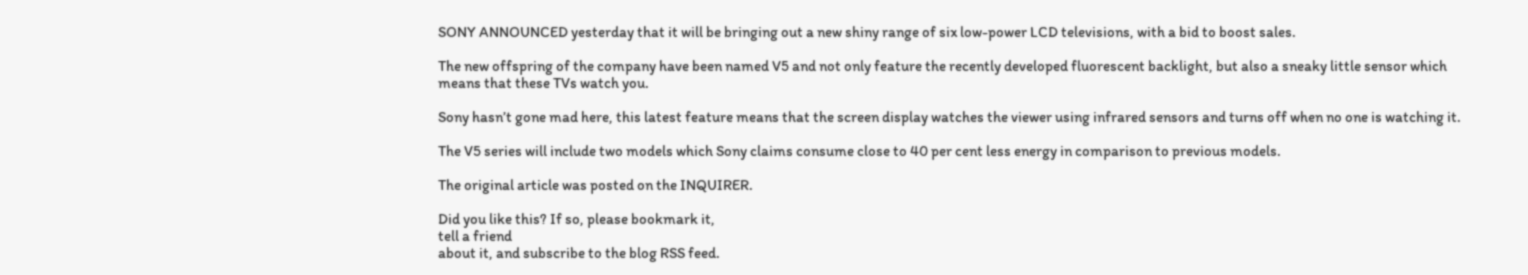SONY ANNOUNCED yesterday that it will be bringing out a new shiny range of six low-power LCD televisions, with a bid to boost sales.

The new offspring of the company have been named V5 and not only feature the recently developed fluorescent backlight, but also a sneaky little sensor which means that these TVs watch you.

Sony hasn’t gone mad here, this latest feature means that the screen display watches the viewer using infrared sensors and turns off when no one is watching it.

The V5 series will include two models which Sony claims consume close to 40 per cent less energy in comparison to previous models.

The original article was posted on the INQUIRER.

Did you like this? If so, please bookmark it,
tell a friend
about it, and subscribe to the blog RSS feed.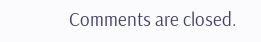Comments are closed.